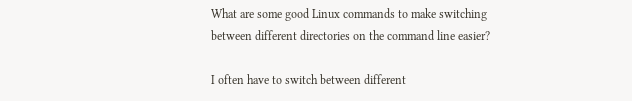What are some good Linux commands to make switching between different directories on the command line easier?

I often have to switch between different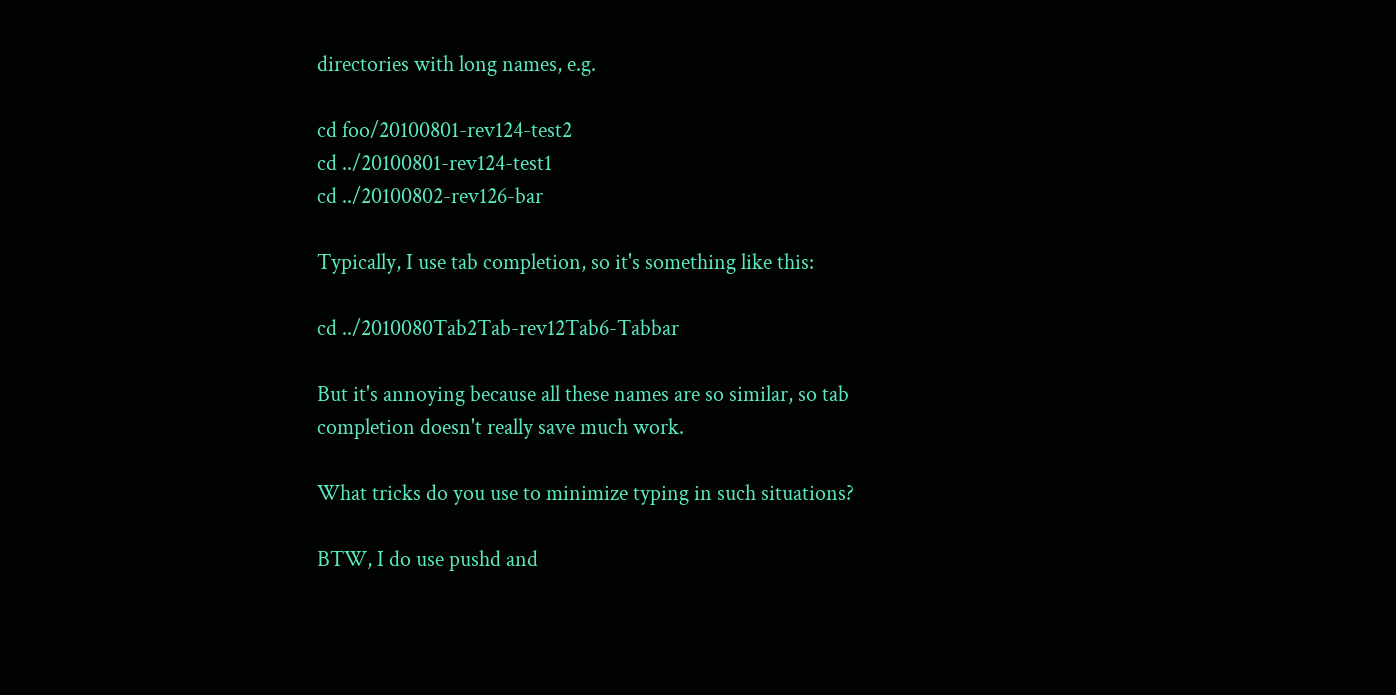directories with long names, e.g.

cd foo/20100801-rev124-test2
cd ../20100801-rev124-test1
cd ../20100802-rev126-bar

Typically, I use tab completion, so it's something like this:

cd ../2010080Tab2Tab-rev12Tab6-Tabbar

But it's annoying because all these names are so similar, so tab completion doesn't really save much work.

What tricks do you use to minimize typing in such situations?

BTW, I do use pushd and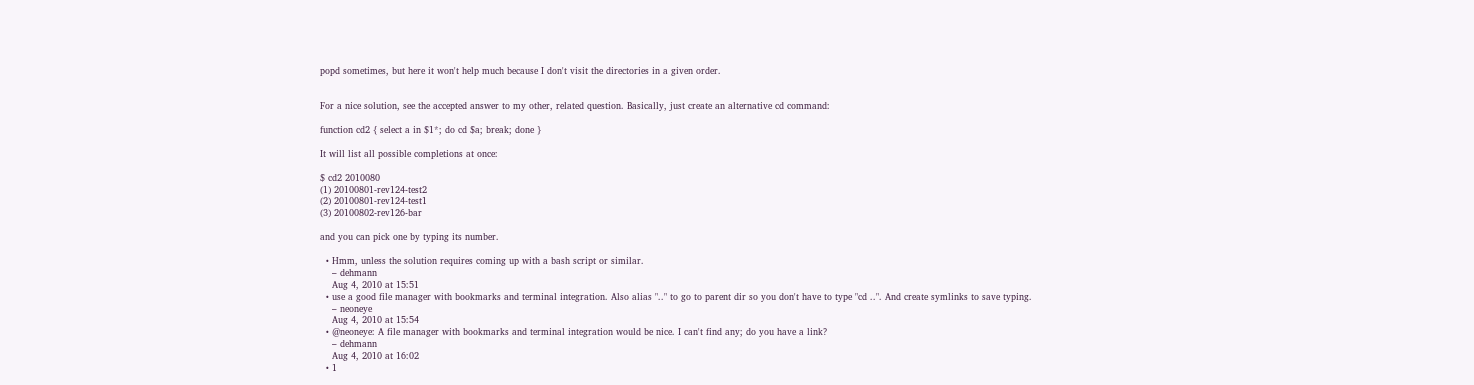popd sometimes, but here it won't help much because I don't visit the directories in a given order.


For a nice solution, see the accepted answer to my other, related question. Basically, just create an alternative cd command:

function cd2 { select a in $1*; do cd $a; break; done }

It will list all possible completions at once:

$ cd2 2010080
(1) 20100801-rev124-test2
(2) 20100801-rev124-test1
(3) 20100802-rev126-bar

and you can pick one by typing its number.

  • Hmm, unless the solution requires coming up with a bash script or similar.
    – dehmann
    Aug 4, 2010 at 15:51
  • use a good file manager with bookmarks and terminal integration. Also alias ".." to go to parent dir so you don't have to type "cd ..". And create symlinks to save typing.
    – neoneye
    Aug 4, 2010 at 15:54
  • @neoneye: A file manager with bookmarks and terminal integration would be nice. I can't find any; do you have a link?
    – dehmann
    Aug 4, 2010 at 16:02
  • 1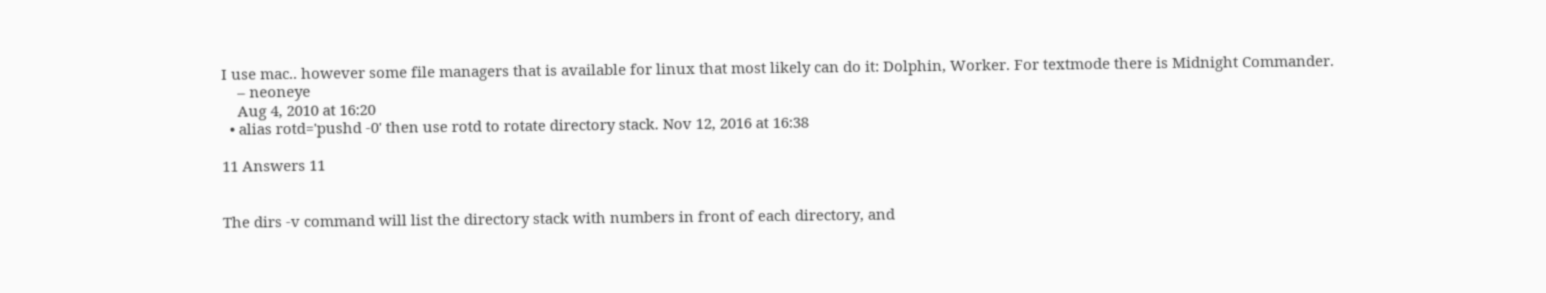I use mac.. however some file managers that is available for linux that most likely can do it: Dolphin, Worker. For textmode there is Midnight Commander.
    – neoneye
    Aug 4, 2010 at 16:20
  • alias rotd='pushd -0' then use rotd to rotate directory stack. Nov 12, 2016 at 16:38

11 Answers 11


The dirs -v command will list the directory stack with numbers in front of each directory, and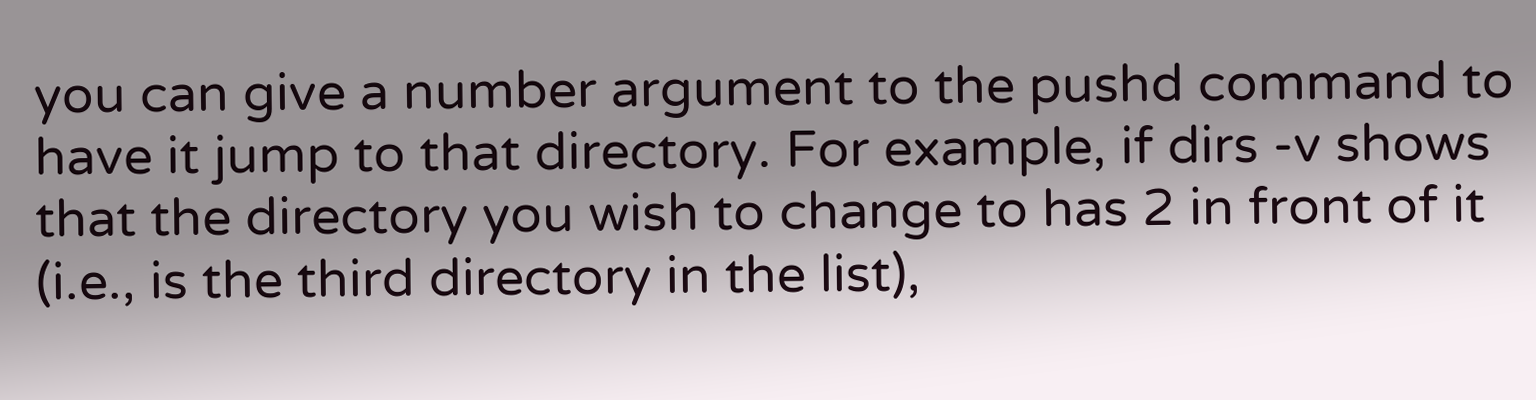you can give a number argument to the pushd command to have it jump to that directory. For example, if dirs -v shows that the directory you wish to change to has 2 in front of it (i.e., is the third directory in the list),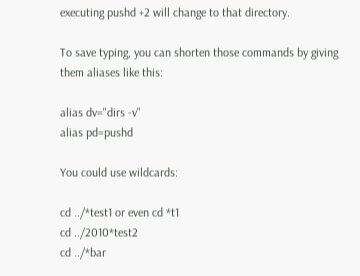executing pushd +2 will change to that directory.

To save typing, you can shorten those commands by giving them aliases like this:

alias dv="dirs -v"
alias pd=pushd

You could use wildcards:

cd ../*test1 or even cd *t1
cd ../2010*test2
cd ../*bar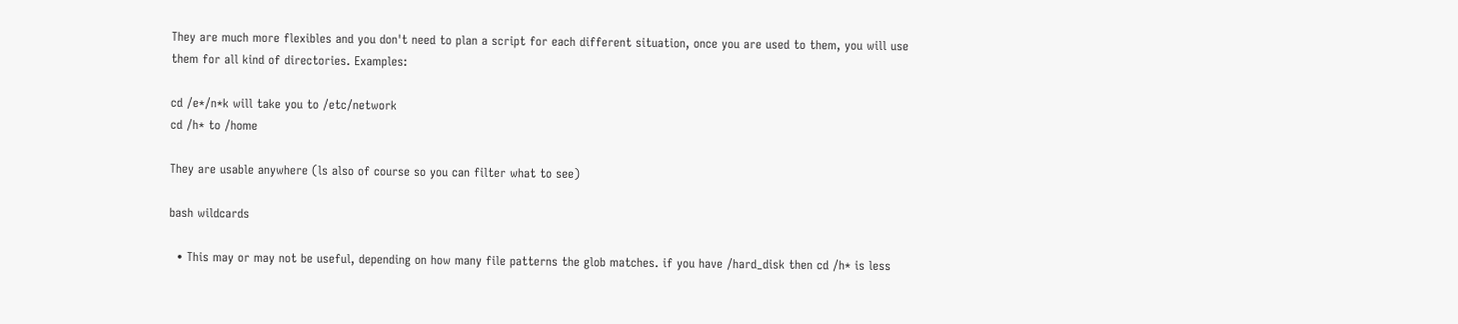They are much more flexibles and you don't need to plan a script for each different situation, once you are used to them, you will use them for all kind of directories. Examples:

cd /e*/n*k will take you to /etc/network
cd /h* to /home

They are usable anywhere (ls also of course so you can filter what to see)

bash wildcards

  • This may or may not be useful, depending on how many file patterns the glob matches. if you have /hard_disk then cd /h* is less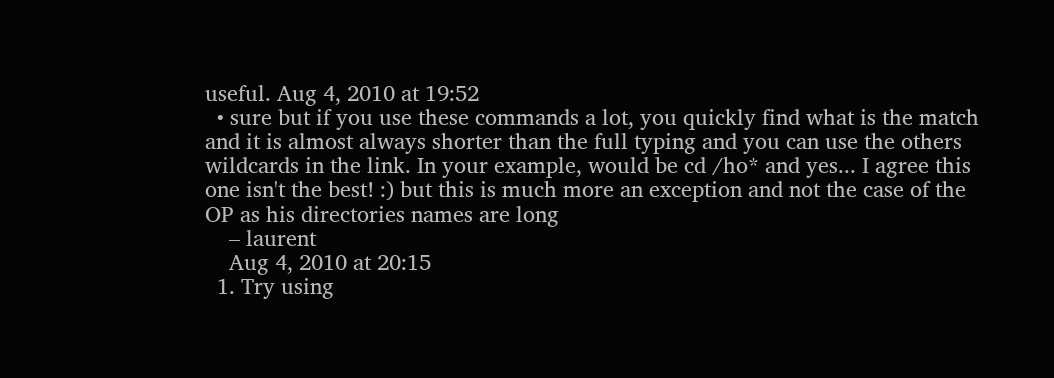useful. Aug 4, 2010 at 19:52
  • sure but if you use these commands a lot, you quickly find what is the match and it is almost always shorter than the full typing and you can use the others wildcards in the link. In your example, would be cd /ho* and yes... I agree this one isn't the best! :) but this is much more an exception and not the case of the OP as his directories names are long
    – laurent
    Aug 4, 2010 at 20:15
  1. Try using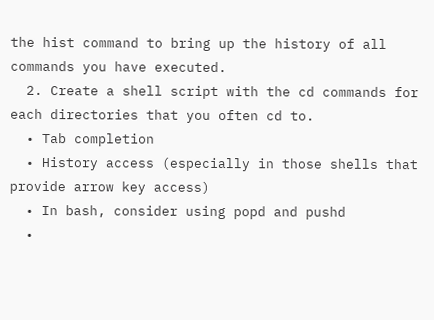the hist command to bring up the history of all commands you have executed.
  2. Create a shell script with the cd commands for each directories that you often cd to.
  • Tab completion
  • History access (especially in those shells that provide arrow key access)
  • In bash, consider using popd and pushd
  •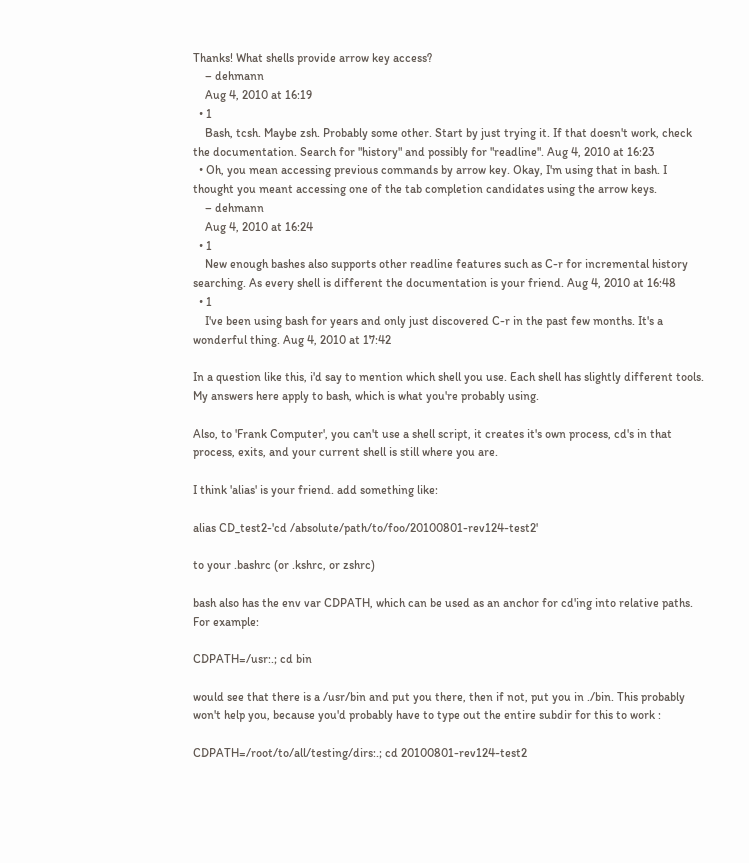Thanks! What shells provide arrow key access?
    – dehmann
    Aug 4, 2010 at 16:19
  • 1
    Bash, tcsh. Maybe zsh. Probably some other. Start by just trying it. If that doesn't work, check the documentation. Search for "history" and possibly for "readline". Aug 4, 2010 at 16:23
  • Oh, you mean accessing previous commands by arrow key. Okay, I'm using that in bash. I thought you meant accessing one of the tab completion candidates using the arrow keys.
    – dehmann
    Aug 4, 2010 at 16:24
  • 1
    New enough bashes also supports other readline features such as C-r for incremental history searching. As every shell is different the documentation is your friend. Aug 4, 2010 at 16:48
  • 1
    I've been using bash for years and only just discovered C-r in the past few months. It's a wonderful thing. Aug 4, 2010 at 17:42

In a question like this, i'd say to mention which shell you use. Each shell has slightly different tools. My answers here apply to bash, which is what you're probably using.

Also, to 'Frank Computer', you can't use a shell script, it creates it's own process, cd's in that process, exits, and your current shell is still where you are.

I think 'alias' is your friend. add something like:

alias CD_test2-'cd /absolute/path/to/foo/20100801-rev124-test2'

to your .bashrc (or .kshrc, or zshrc)

bash also has the env var CDPATH, which can be used as an anchor for cd'ing into relative paths. For example:

CDPATH=/usr:.; cd bin

would see that there is a /usr/bin and put you there, then if not, put you in ./bin. This probably won't help you, because you'd probably have to type out the entire subdir for this to work :

CDPATH=/root/to/all/testing/dirs:.; cd 20100801-rev124-test2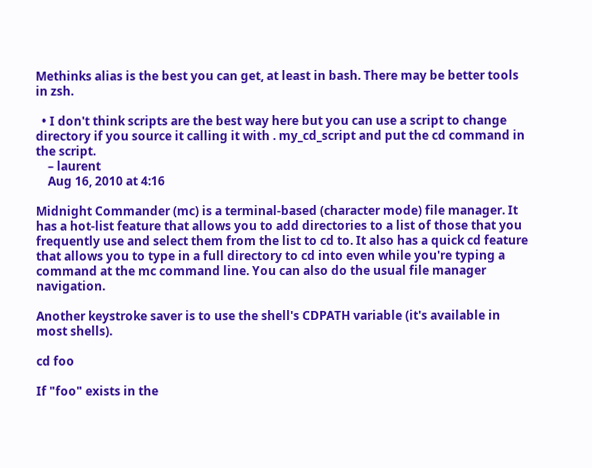Methinks alias is the best you can get, at least in bash. There may be better tools in zsh.

  • I don't think scripts are the best way here but you can use a script to change directory if you source it calling it with . my_cd_script and put the cd command in the script.
    – laurent
    Aug 16, 2010 at 4:16

Midnight Commander (mc) is a terminal-based (character mode) file manager. It has a hot-list feature that allows you to add directories to a list of those that you frequently use and select them from the list to cd to. It also has a quick cd feature that allows you to type in a full directory to cd into even while you're typing a command at the mc command line. You can also do the usual file manager navigation.

Another keystroke saver is to use the shell's CDPATH variable (it's available in most shells).

cd foo

If "foo" exists in the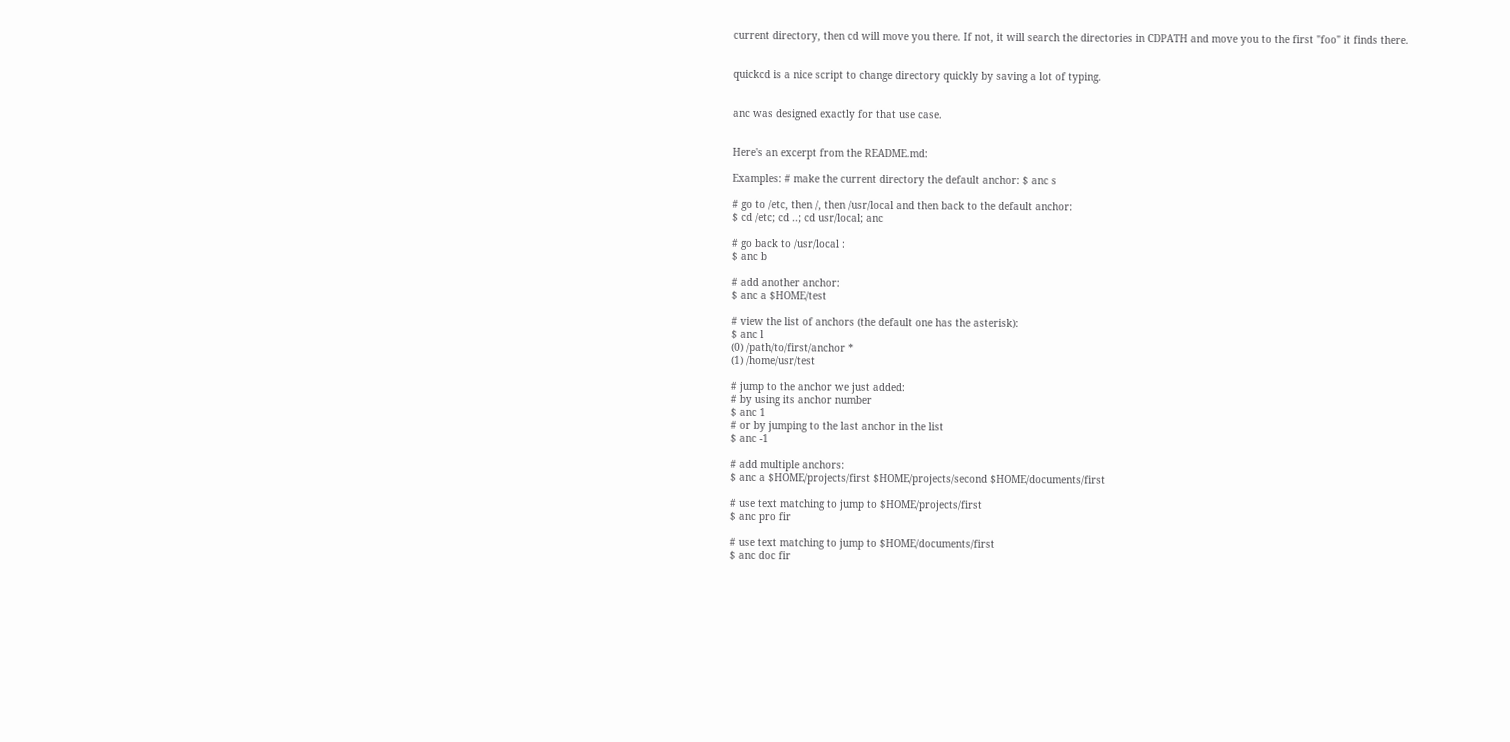current directory, then cd will move you there. If not, it will search the directories in CDPATH and move you to the first "foo" it finds there.


quickcd is a nice script to change directory quickly by saving a lot of typing.


anc was designed exactly for that use case.


Here's an excerpt from the README.md:

Examples: # make the current directory the default anchor: $ anc s

# go to /etc, then /, then /usr/local and then back to the default anchor:
$ cd /etc; cd ..; cd usr/local; anc

# go back to /usr/local :
$ anc b

# add another anchor:
$ anc a $HOME/test

# view the list of anchors (the default one has the asterisk):
$ anc l
(0) /path/to/first/anchor *
(1) /home/usr/test

# jump to the anchor we just added:
# by using its anchor number
$ anc 1
# or by jumping to the last anchor in the list
$ anc -1

# add multiple anchors:
$ anc a $HOME/projects/first $HOME/projects/second $HOME/documents/first

# use text matching to jump to $HOME/projects/first
$ anc pro fir

# use text matching to jump to $HOME/documents/first
$ anc doc fir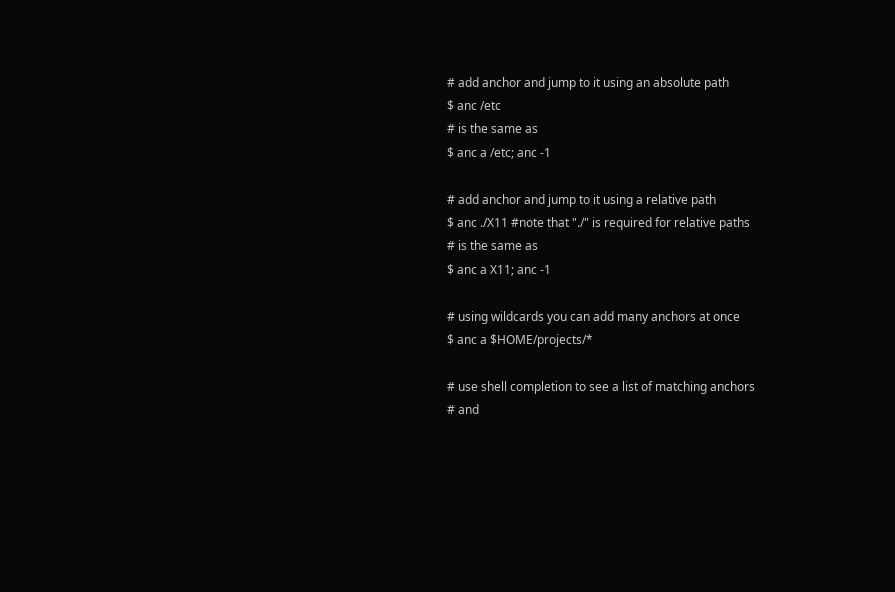# add anchor and jump to it using an absolute path
$ anc /etc
# is the same as
$ anc a /etc; anc -1

# add anchor and jump to it using a relative path
$ anc ./X11 #note that "./" is required for relative paths
# is the same as
$ anc a X11; anc -1

# using wildcards you can add many anchors at once
$ anc a $HOME/projects/*

# use shell completion to see a list of matching anchors
# and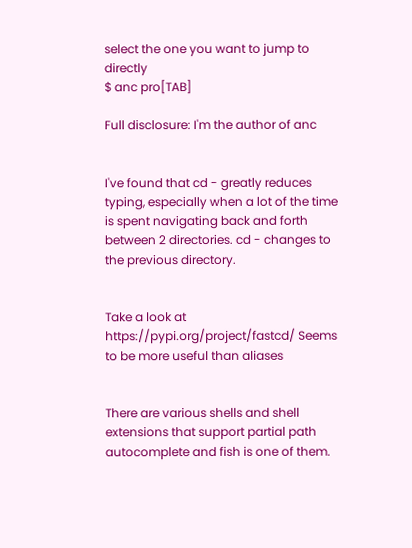select the one you want to jump to directly
$ anc pro[TAB]

Full disclosure: I'm the author of anc


I've found that cd - greatly reduces typing, especially when a lot of the time is spent navigating back and forth between 2 directories. cd - changes to the previous directory.


Take a look at https://pypi.org/project/fastcd/ Seems to be more useful than aliases


There are various shells and shell extensions that support partial path autocomplete and fish is one of them.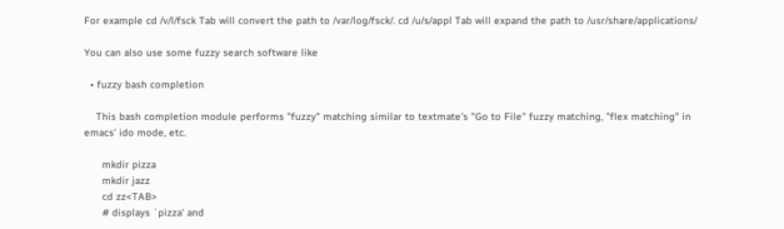For example cd /v/l/fsck Tab will convert the path to /var/log/fsck/. cd /u/s/appl Tab will expand the path to /usr/share/applications/

You can also use some fuzzy search software like

  • fuzzy bash completion

    This bash completion module performs "fuzzy" matching similar to textmate's "Go to File" fuzzy matching, "flex matching" in emacs' ido mode, etc.

      mkdir pizza
      mkdir jazz
      cd zz<TAB>
      # displays `pizza' and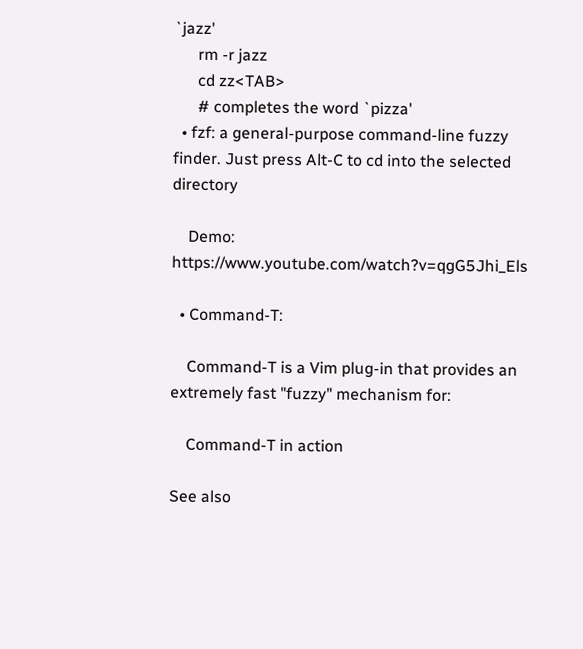`jazz'
      rm -r jazz
      cd zz<TAB>
      # completes the word `pizza'
  • fzf: a general-purpose command-line fuzzy finder. Just press Alt-C to cd into the selected directory

    Demo: https://www.youtube.com/watch?v=qgG5Jhi_Els

  • Command-T:

    Command-T is a Vim plug-in that provides an extremely fast "fuzzy" mechanism for:

    Command-T in action

See also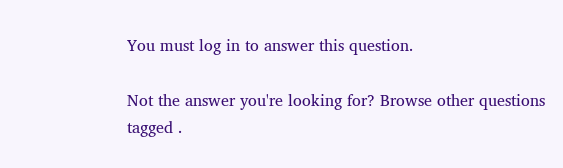You must log in to answer this question.

Not the answer you're looking for? Browse other questions tagged .